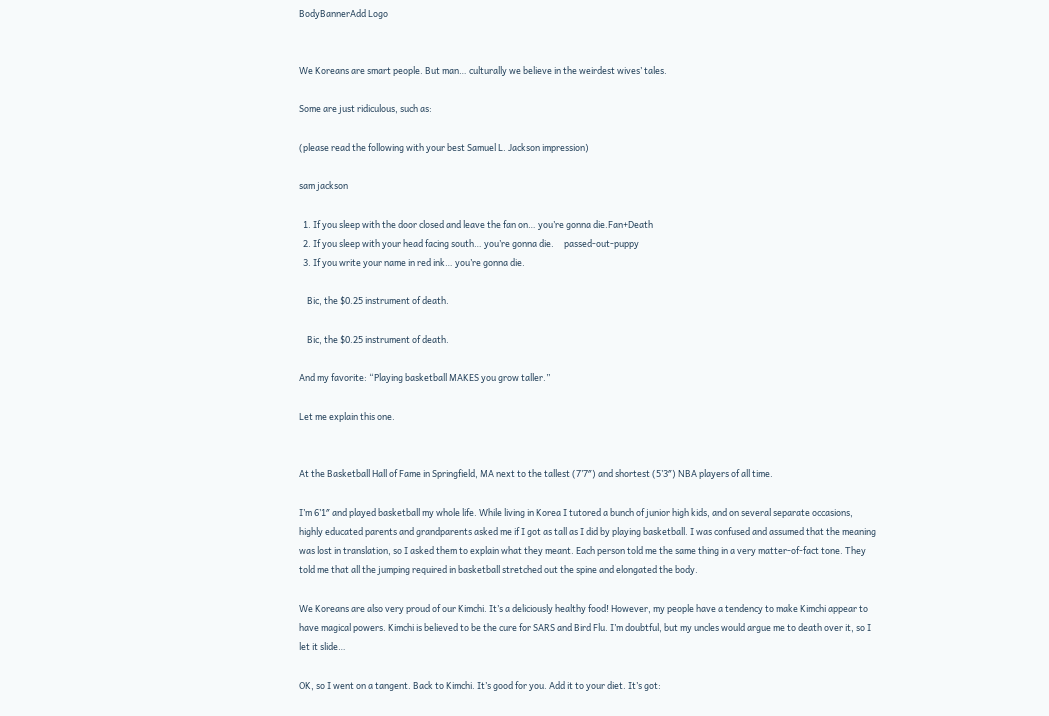BodyBannerAdd Logo


We Koreans are smart people. But man… culturally we believe in the weirdest wives’ tales.

Some are just ridiculous, such as:

(please read the following with your best Samuel L. Jackson impression)

sam jackson

  1. If you sleep with the door closed and leave the fan on… you’re gonna die.Fan+Death
  2. If you sleep with your head facing south… you’re gonna die.     passed-out-puppy
  3. If you write your name in red ink… you’re gonna die.

    Bic, the $0.25 instrument of death.

    Bic, the $0.25 instrument of death.

And my favorite: “Playing basketball MAKES you grow taller.”

Let me explain this one.


At the Basketball Hall of Fame in Springfield, MA next to the tallest (7’7″) and shortest (5’3″) NBA players of all time.

I’m 6’1″ and played basketball my whole life. While living in Korea I tutored a bunch of junior high kids, and on several separate occasions, highly educated parents and grandparents asked me if I got as tall as I did by playing basketball. I was confused and assumed that the meaning was lost in translation, so I asked them to explain what they meant. Each person told me the same thing in a very matter-of-fact tone. They told me that all the jumping required in basketball stretched out the spine and elongated the body.

We Koreans are also very proud of our Kimchi. It’s a deliciously healthy food! However, my people have a tendency to make Kimchi appear to have magical powers. Kimchi is believed to be the cure for SARS and Bird Flu. I’m doubtful, but my uncles would argue me to death over it, so I let it slide…

OK, so I went on a tangent. Back to Kimchi. It’s good for you. Add it to your diet. It’s got: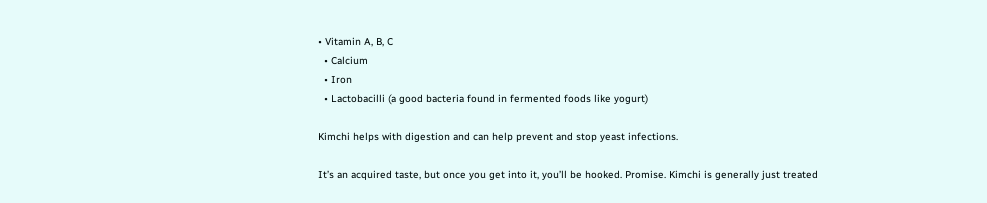• Vitamin A, B, C
  • Calcium
  • Iron
  • Lactobacilli (a good bacteria found in fermented foods like yogurt)

Kimchi helps with digestion and can help prevent and stop yeast infections.

It’s an acquired taste, but once you get into it, you’ll be hooked. Promise. Kimchi is generally just treated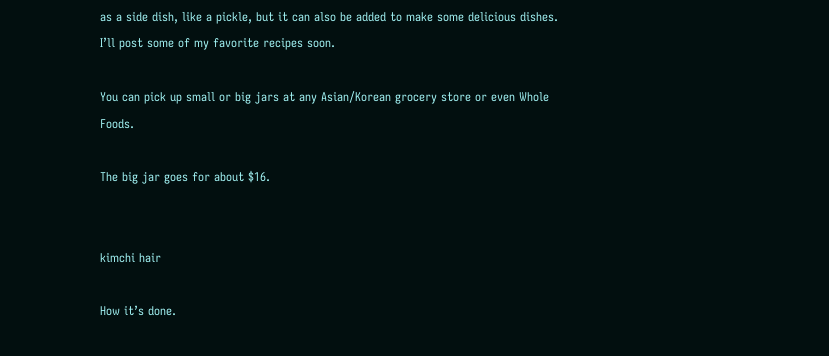as a side dish, like a pickle, but it can also be added to make some delicious dishes. I’ll post some of my favorite recipes soon.

You can pick up small or big jars at any Asian/Korean grocery store or even Whole Foods.

The big jar goes for about $16.


kimchi hair

How it’s done.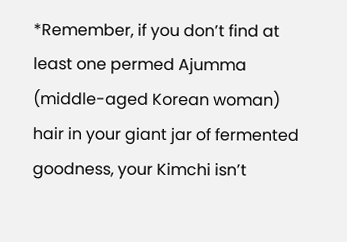*Remember, if you don’t find at least one permed Ajumma (middle-aged Korean woman) hair in your giant jar of fermented goodness, your Kimchi isn’t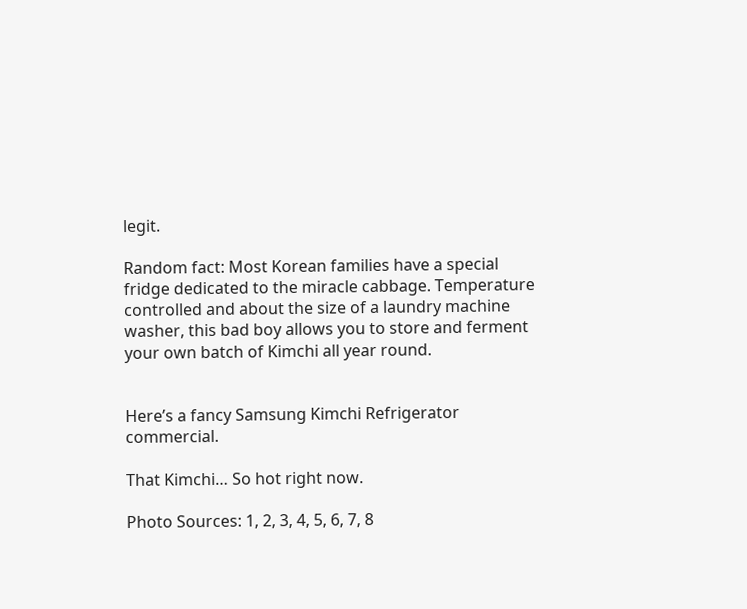legit.

Random fact: Most Korean families have a special fridge dedicated to the miracle cabbage. Temperature controlled and about the size of a laundry machine washer, this bad boy allows you to store and ferment your own batch of Kimchi all year round.


Here’s a fancy Samsung Kimchi Refrigerator commercial.

That Kimchi… So hot right now.

Photo Sources: 1, 2, 3, 4, 5, 6, 7, 8